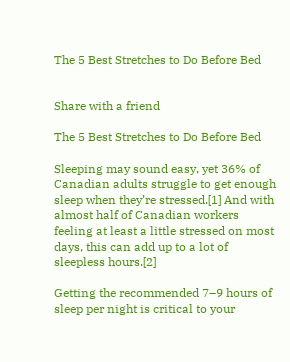The 5 Best Stretches to Do Before Bed


Share with a friend

The 5 Best Stretches to Do Before Bed

Sleeping may sound easy, yet 36% of Canadian adults struggle to get enough sleep when they’re stressed.[1] And with almost half of Canadian workers feeling at least a little stressed on most days, this can add up to a lot of sleepless hours.[2]

Getting the recommended 7–9 hours of sleep per night is critical to your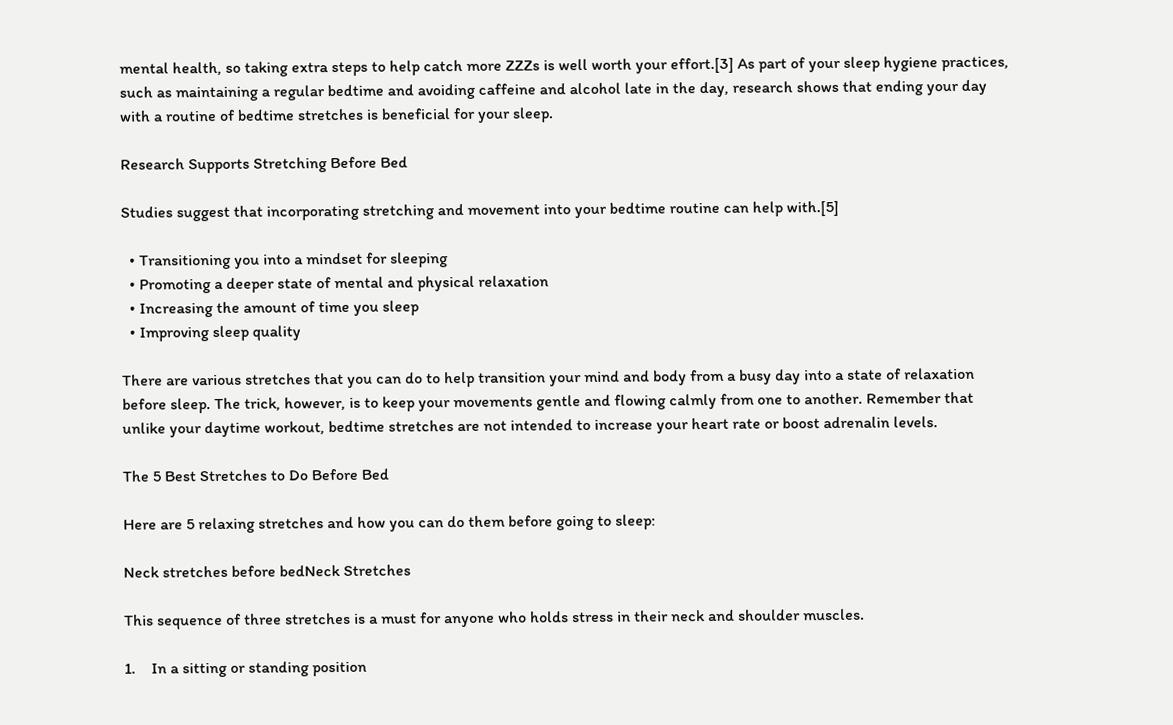mental health, so taking extra steps to help catch more ZZZs is well worth your effort.[3] As part of your sleep hygiene practices, such as maintaining a regular bedtime and avoiding caffeine and alcohol late in the day, research shows that ending your day with a routine of bedtime stretches is beneficial for your sleep.

Research Supports Stretching Before Bed

Studies suggest that incorporating stretching and movement into your bedtime routine can help with.[5]

  • Transitioning you into a mindset for sleeping
  • Promoting a deeper state of mental and physical relaxation
  • Increasing the amount of time you sleep
  • Improving sleep quality

There are various stretches that you can do to help transition your mind and body from a busy day into a state of relaxation before sleep. The trick, however, is to keep your movements gentle and flowing calmly from one to another. Remember that unlike your daytime workout, bedtime stretches are not intended to increase your heart rate or boost adrenalin levels.

The 5 Best Stretches to Do Before Bed

Here are 5 relaxing stretches and how you can do them before going to sleep:

Neck stretches before bedNeck Stretches

This sequence of three stretches is a must for anyone who holds stress in their neck and shoulder muscles.

1.    In a sitting or standing position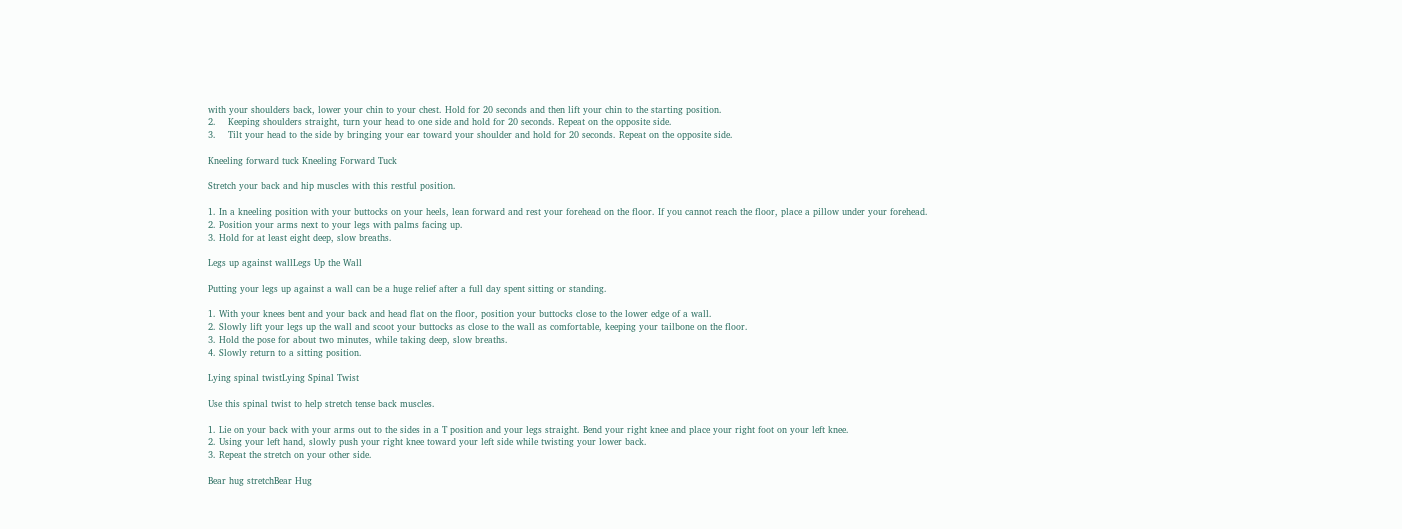with your shoulders back, lower your chin to your chest. Hold for 20 seconds and then lift your chin to the starting position.
2.    Keeping shoulders straight, turn your head to one side and hold for 20 seconds. Repeat on the opposite side.
3.    Tilt your head to the side by bringing your ear toward your shoulder and hold for 20 seconds. Repeat on the opposite side.

Kneeling forward tuck Kneeling Forward Tuck

Stretch your back and hip muscles with this restful position.

1. In a kneeling position with your buttocks on your heels, lean forward and rest your forehead on the floor. If you cannot reach the floor, place a pillow under your forehead.
2. Position your arms next to your legs with palms facing up.
3. Hold for at least eight deep, slow breaths.

Legs up against wallLegs Up the Wall

Putting your legs up against a wall can be a huge relief after a full day spent sitting or standing.

1. With your knees bent and your back and head flat on the floor, position your buttocks close to the lower edge of a wall.
2. Slowly lift your legs up the wall and scoot your buttocks as close to the wall as comfortable, keeping your tailbone on the floor.
3. Hold the pose for about two minutes, while taking deep, slow breaths.
4. Slowly return to a sitting position.

Lying spinal twistLying Spinal Twist

Use this spinal twist to help stretch tense back muscles.

1. Lie on your back with your arms out to the sides in a T position and your legs straight. Bend your right knee and place your right foot on your left knee.
2. Using your left hand, slowly push your right knee toward your left side while twisting your lower back.
3. Repeat the stretch on your other side.

Bear hug stretchBear Hug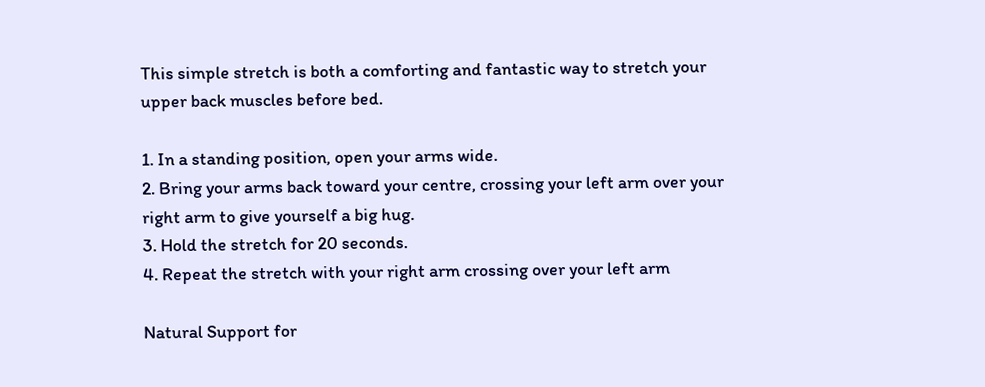This simple stretch is both a comforting and fantastic way to stretch your upper back muscles before bed.

1. In a standing position, open your arms wide.
2. Bring your arms back toward your centre, crossing your left arm over your right arm to give yourself a big hug.
3. Hold the stretch for 20 seconds.
4. Repeat the stretch with your right arm crossing over your left arm

Natural Support for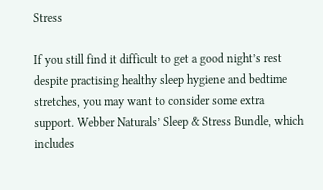Stress

If you still find it difficult to get a good night’s rest despite practising healthy sleep hygiene and bedtime stretches, you may want to consider some extra support. Webber Naturals’ Sleep & Stress Bundle, which includes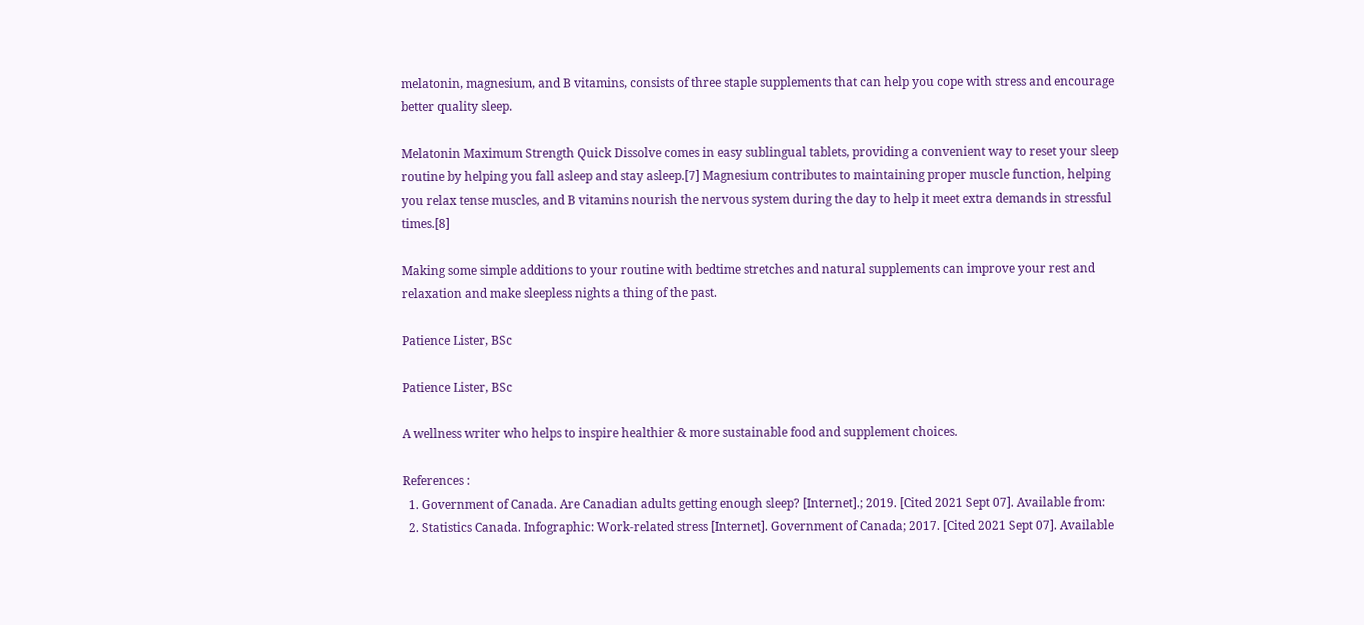melatonin, magnesium, and B vitamins, consists of three staple supplements that can help you cope with stress and encourage better quality sleep.

Melatonin Maximum Strength Quick Dissolve comes in easy sublingual tablets, providing a convenient way to reset your sleep routine by helping you fall asleep and stay asleep.[7] Magnesium contributes to maintaining proper muscle function, helping you relax tense muscles, and B vitamins nourish the nervous system during the day to help it meet extra demands in stressful times.[8]

Making some simple additions to your routine with bedtime stretches and natural supplements can improve your rest and relaxation and make sleepless nights a thing of the past.

Patience Lister, BSc

Patience Lister, BSc

A wellness writer who helps to inspire healthier & more sustainable food and supplement choices.

References :
  1. Government of Canada. Are Canadian adults getting enough sleep? [Internet].; 2019. [Cited 2021 Sept 07]. Available from:
  2. Statistics Canada. Infographic: Work-related stress [Internet]. Government of Canada; 2017. [Cited 2021 Sept 07]. Available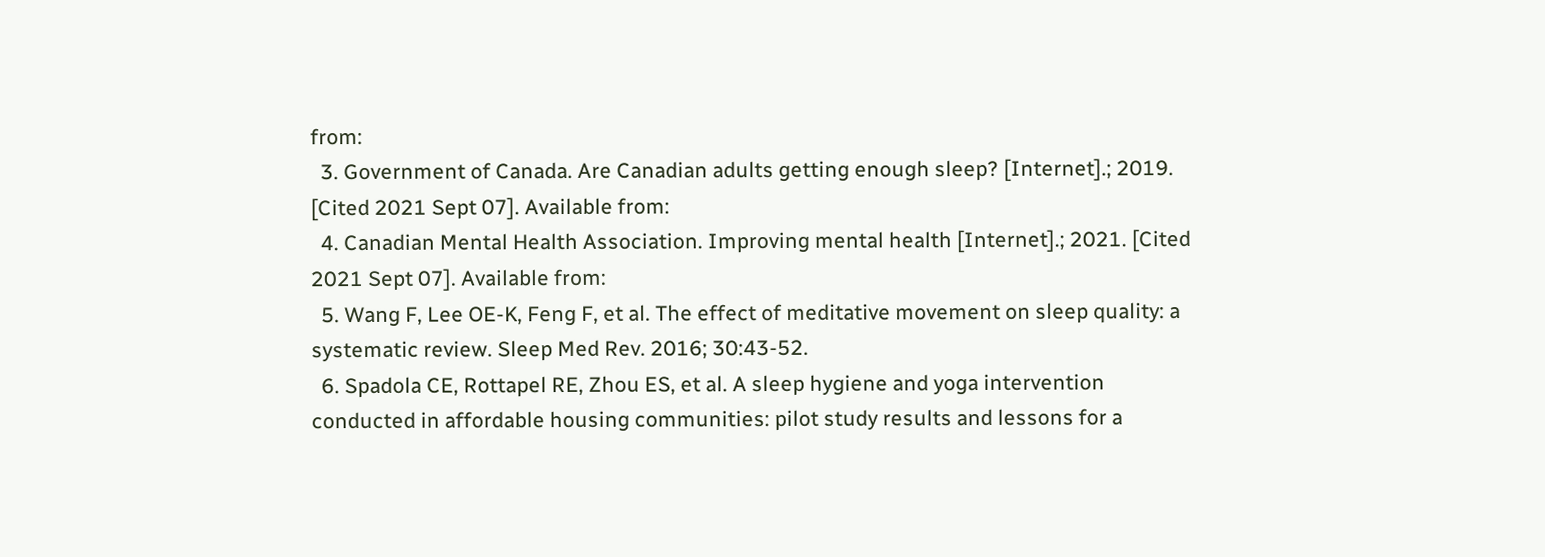from:
  3. Government of Canada. Are Canadian adults getting enough sleep? [Internet].; 2019. [Cited 2021 Sept 07]. Available from:
  4. Canadian Mental Health Association. Improving mental health [Internet].; 2021. [Cited 2021 Sept 07]. Available from:
  5. Wang F, Lee OE-K, Feng F, et al. The effect of meditative movement on sleep quality: a systematic review. Sleep Med Rev. 2016; 30:43-52.
  6. Spadola CE, Rottapel RE, Zhou ES, et al. A sleep hygiene and yoga intervention conducted in affordable housing communities: pilot study results and lessons for a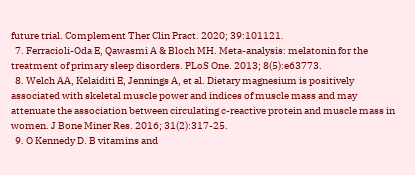future trial. Complement Ther Clin Pract. 2020; 39:101121.
  7. Ferracioli-Oda E, Qawasmi A & Bloch MH. Meta-analysis: melatonin for the treatment of primary sleep disorders. PLoS One. 2013; 8(5):e63773.
  8. Welch AA, Kelaiditi E, Jennings A, et al. Dietary magnesium is positively associated with skeletal muscle power and indices of muscle mass and may attenuate the association between circulating c-reactive protein and muscle mass in women. J Bone Miner Res. 2016; 31(2):317-25.
  9. O Kennedy D. B vitamins and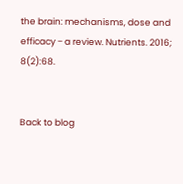the brain: mechanisms, dose and efficacy − a review. Nutrients. 2016; 8(2):68.


Back to blog